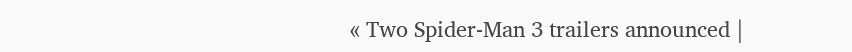« Two Spider-Man 3 trailers announced |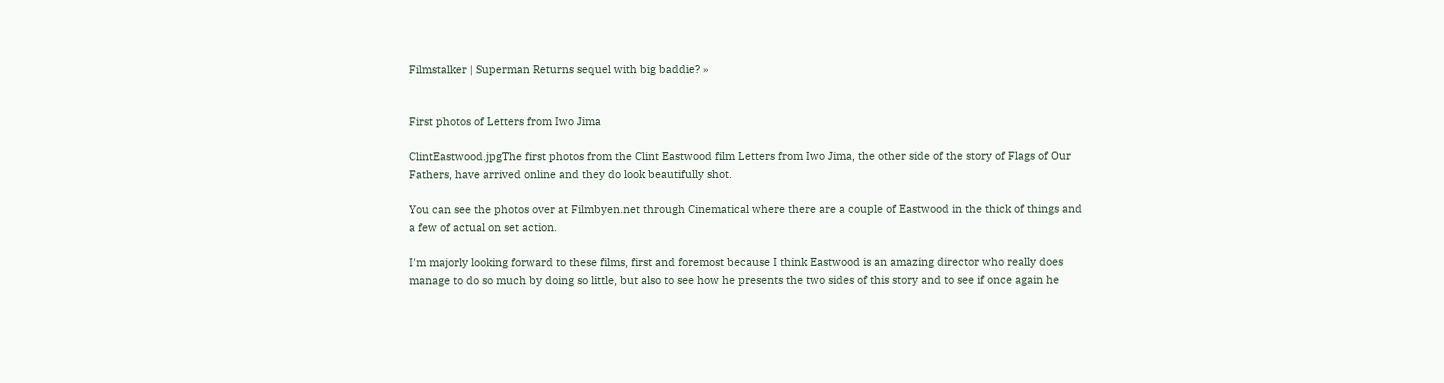Filmstalker | Superman Returns sequel with big baddie? »


First photos of Letters from Iwo Jima

ClintEastwood.jpgThe first photos from the Clint Eastwood film Letters from Iwo Jima, the other side of the story of Flags of Our Fathers, have arrived online and they do look beautifully shot.

You can see the photos over at Filmbyen.net through Cinematical where there are a couple of Eastwood in the thick of things and a few of actual on set action.

I'm majorly looking forward to these films, first and foremost because I think Eastwood is an amazing director who really does manage to do so much by doing so little, but also to see how he presents the two sides of this story and to see if once again he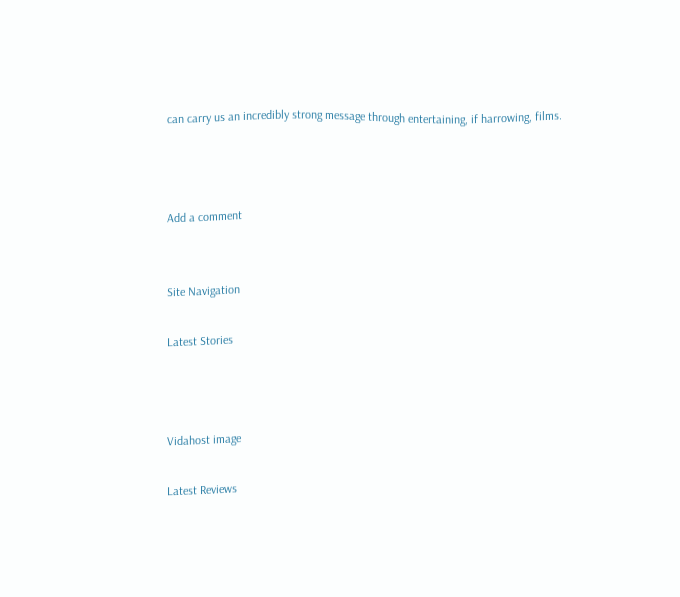can carry us an incredibly strong message through entertaining, if harrowing, films.



Add a comment


Site Navigation

Latest Stories



Vidahost image

Latest Reviews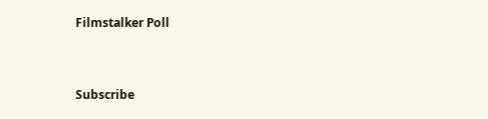Filmstalker Poll


Subscribe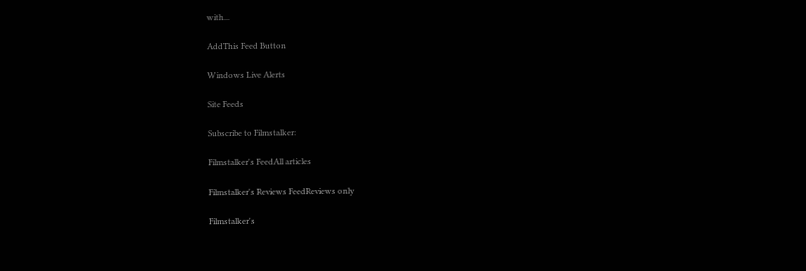with...

AddThis Feed Button

Windows Live Alerts

Site Feeds

Subscribe to Filmstalker:

Filmstalker's FeedAll articles

Filmstalker's Reviews FeedReviews only

Filmstalker's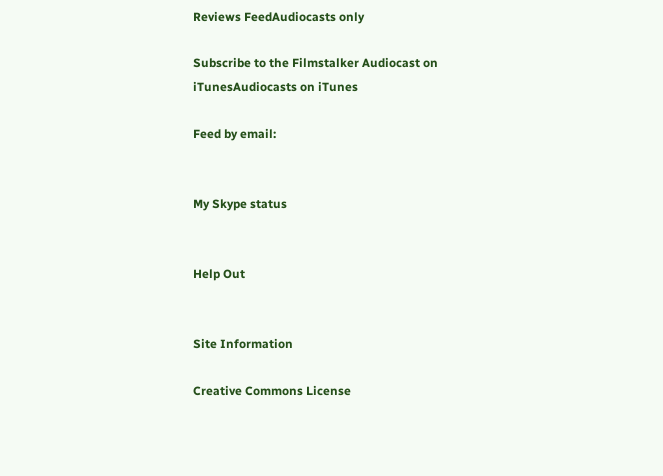Reviews FeedAudiocasts only

Subscribe to the Filmstalker Audiocast on iTunesAudiocasts on iTunes

Feed by email:


My Skype status


Help Out


Site Information

Creative Commons License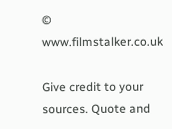© www.filmstalker.co.uk

Give credit to your sources. Quote and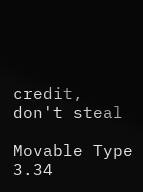credit, don't steal

Movable Type 3.34